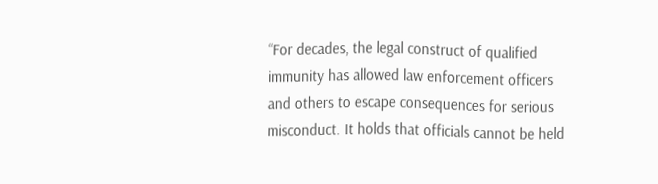“For decades, the legal construct of qualified immunity has allowed law enforcement officers and others to escape consequences for serious misconduct. It holds that officials cannot be held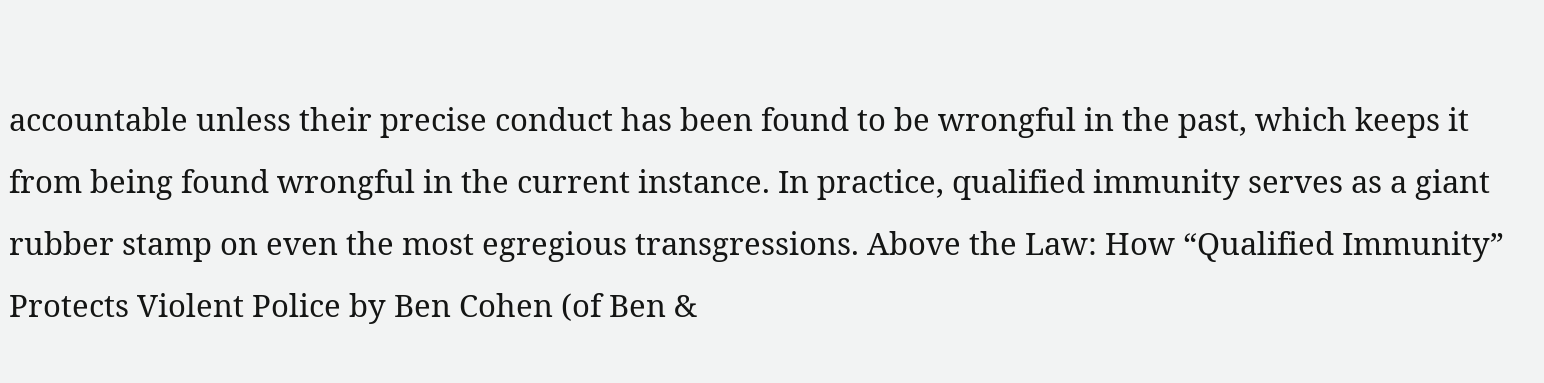accountable unless their precise conduct has been found to be wrongful in the past, which keeps it from being found wrongful in the current instance. In practice, qualified immunity serves as a giant rubber stamp on even the most egregious transgressions. Above the Law: How “Qualified Immunity” Protects Violent Police by Ben Cohen (of Ben &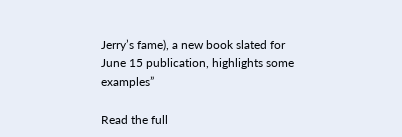Jerry’s fame), a new book slated for June 15 publication, highlights some examples”

Read the full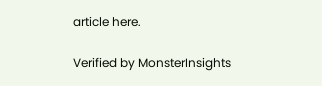article here.

Verified by MonsterInsights